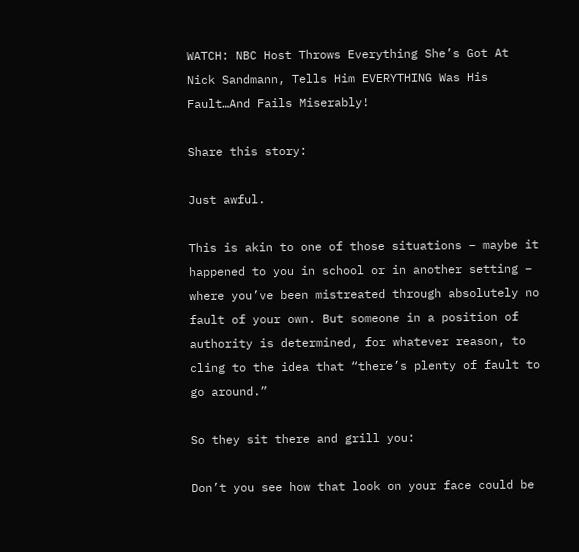WATCH: NBC Host Throws Everything She’s Got At Nick Sandmann, Tells Him EVERYTHING Was His Fault…And Fails Miserably!

Share this story:

Just awful.

This is akin to one of those situations – maybe it happened to you in school or in another setting – where you’ve been mistreated through absolutely no fault of your own. But someone in a position of authority is determined, for whatever reason, to cling to the idea that “there’s plenty of fault to go around.”

So they sit there and grill you:

Don’t you see how that look on your face could be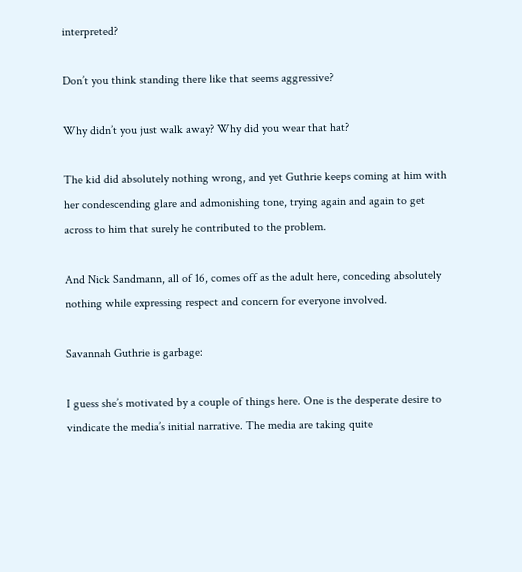interpreted?

Don’t you think standing there like that seems aggressive?

Why didn’t you just walk away? Why did you wear that hat?

The kid did absolutely nothing wrong, and yet Guthrie keeps coming at him with her condescending glare and admonishing tone, trying again and again to get across to him that surely he contributed to the problem.

And Nick Sandmann, all of 16, comes off as the adult here, conceding absolutely nothing while expressing respect and concern for everyone involved.

Savannah Guthrie is garbage:

I guess she’s motivated by a couple of things here. One is the desperate desire to vindicate the media’s initial narrative. The media are taking quite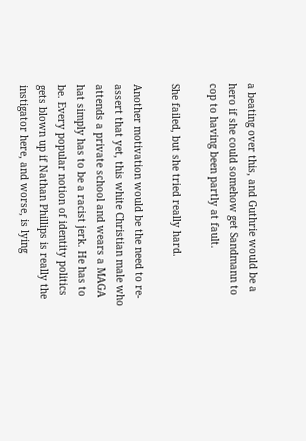a beating over this, and Guthrie would be a hero if she could somehow get Sandmann to cop to having been partly at fault.

She failed, but she tried really hard.

Another motivation would be the need to re-assert that yet, this white Christian male who attends a private school and wears a MAGA hat simply has to be a racist jerk. He has to be. Every popular notion of identity politics gets blown up if Nathan Phillips is really the instigator here, and worse, is lying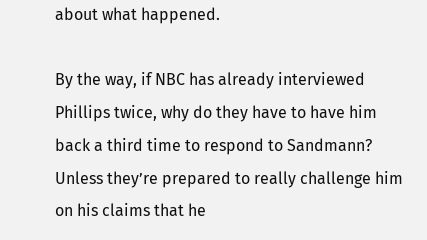about what happened.

By the way, if NBC has already interviewed Phillips twice, why do they have to have him back a third time to respond to Sandmann? Unless they’re prepared to really challenge him on his claims that he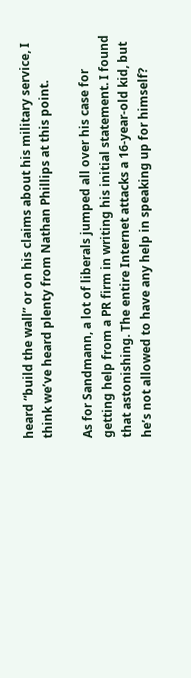heard “build the wall” or on his claims about his military service, I think we’ve heard plenty from Nathan Phillips at this point.

As for Sandmann, a lot of liberals jumped all over his case for getting help from a PR firm in writing his initial statement. I found that astonishing. The entire Internet attacks a 16-year-old kid, but he’s not allowed to have any help in speaking up for himself?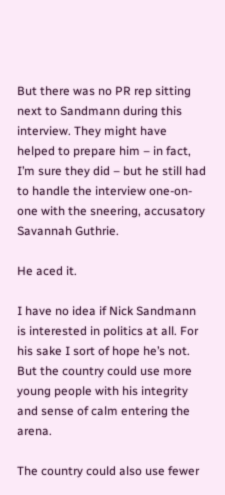But there was no PR rep sitting next to Sandmann during this interview. They might have helped to prepare him – in fact, I’m sure they did – but he still had to handle the interview one-on-one with the sneering, accusatory Savannah Guthrie.

He aced it.

I have no idea if Nick Sandmann is interested in politics at all. For his sake I sort of hope he’s not. But the country could use more young people with his integrity and sense of calm entering the arena.

The country could also use fewer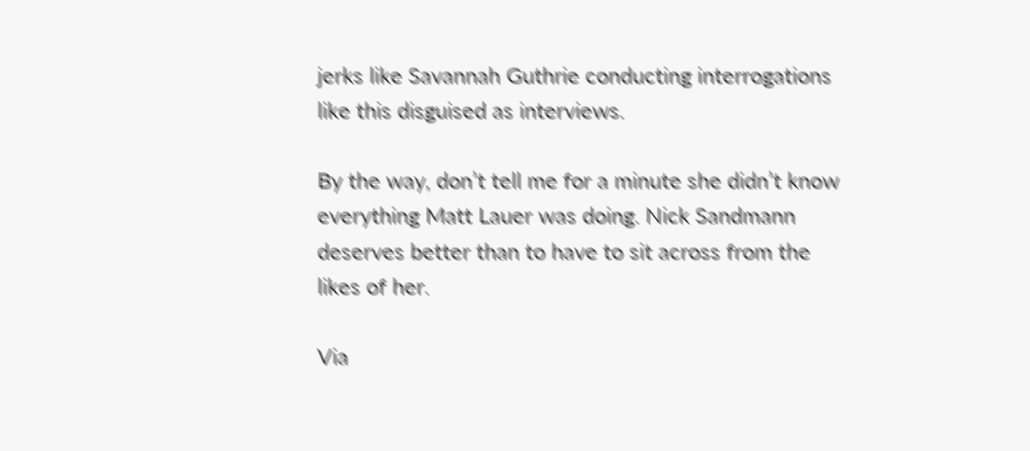jerks like Savannah Guthrie conducting interrogations like this disguised as interviews.

By the way, don’t tell me for a minute she didn’t know everything Matt Lauer was doing. Nick Sandmann deserves better than to have to sit across from the likes of her.

Via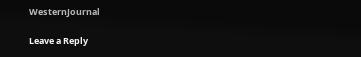WesternJournal

Leave a Reply